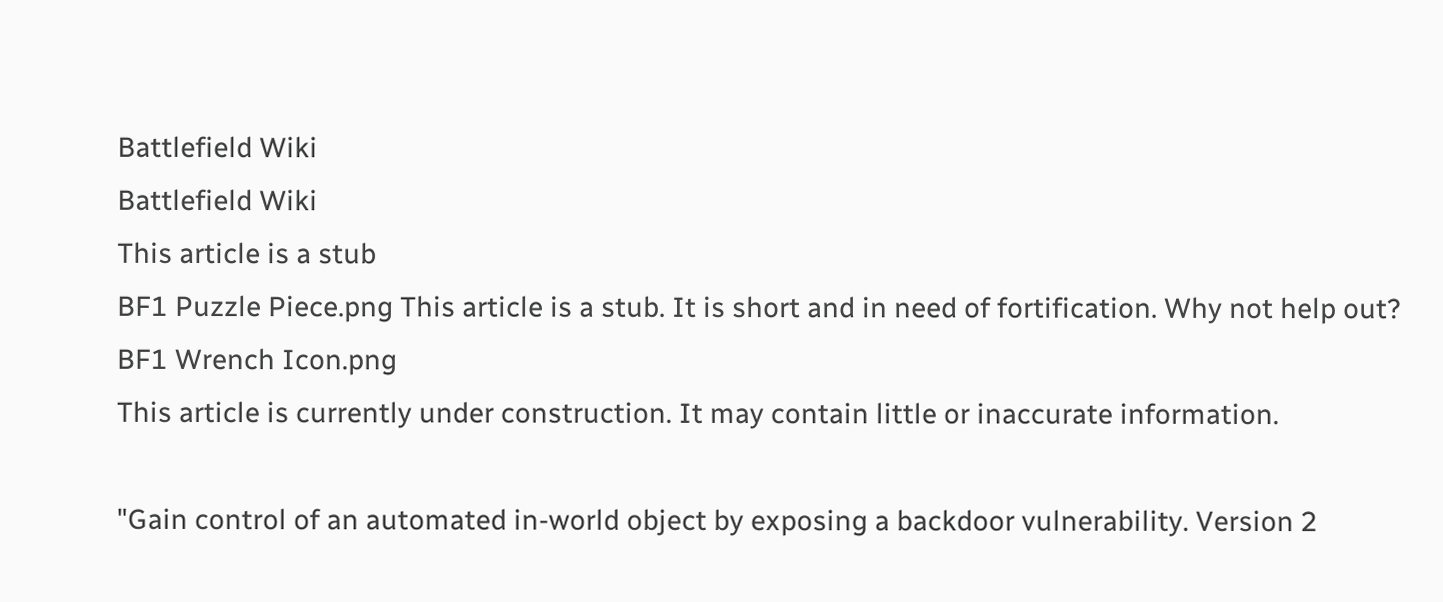Battlefield Wiki
Battlefield Wiki
This article is a stub
BF1 Puzzle Piece.png This article is a stub. It is short and in need of fortification. Why not help out?
BF1 Wrench Icon.png
This article is currently under construction. It may contain little or inaccurate information.

"Gain control of an automated in-world object by exposing a backdoor vulnerability. Version 2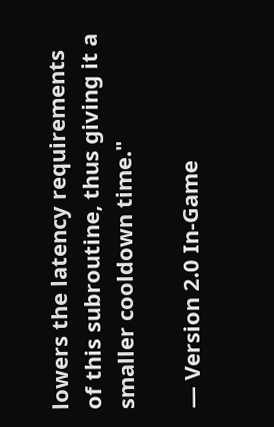lowers the latency requirements of this subroutine, thus giving it a smaller cooldown time."

— Version 2.0 In-Game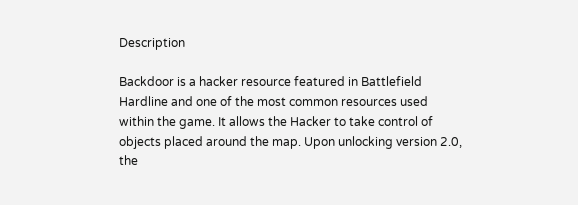Description

Backdoor is a hacker resource featured in Battlefield Hardline and one of the most common resources used within the game. It allows the Hacker to take control of objects placed around the map. Upon unlocking version 2.0, the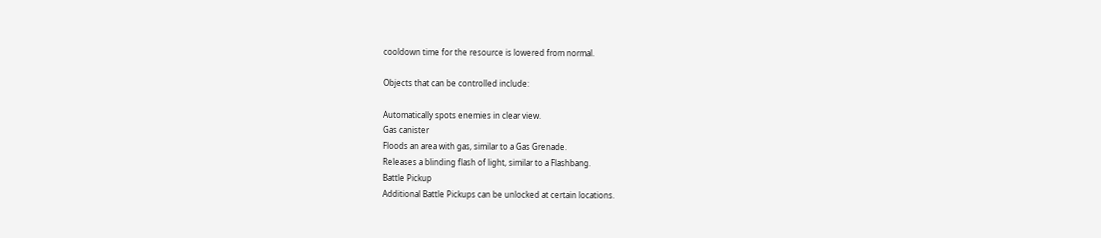cooldown time for the resource is lowered from normal.

Objects that can be controlled include:

Automatically spots enemies in clear view.
Gas canister
Floods an area with gas, similar to a Gas Grenade.
Releases a blinding flash of light, similar to a Flashbang.
Battle Pickup
Additional Battle Pickups can be unlocked at certain locations.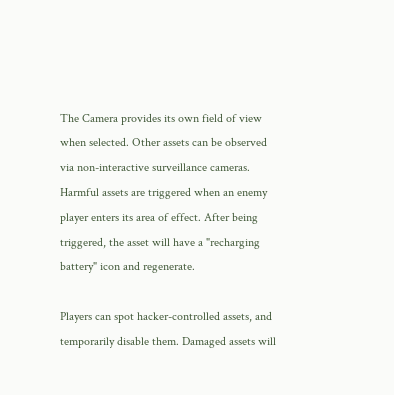The Camera provides its own field of view when selected. Other assets can be observed via non-interactive surveillance cameras. Harmful assets are triggered when an enemy player enters its area of effect. After being triggered, the asset will have a "recharging battery" icon and regenerate.

Players can spot hacker-controlled assets, and temporarily disable them. Damaged assets will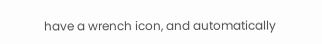have a wrench icon, and automatically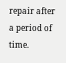repair after a period of time.